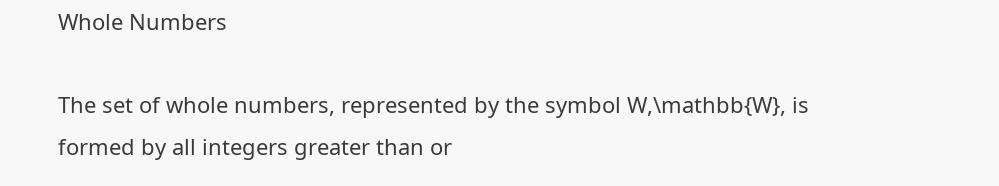Whole Numbers

The set of whole numbers, represented by the symbol W,\mathbb{W}, is formed by all integers greater than or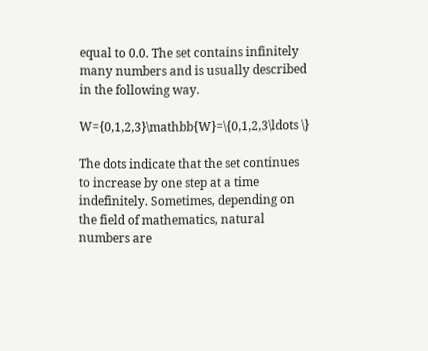equal to 0.0. The set contains infinitely many numbers and is usually described in the following way.

W={0,1,2,3}\mathbb{W}=\{0,1,2,3\ldots \}

The dots indicate that the set continues to increase by one step at a time indefinitely. Sometimes, depending on the field of mathematics, natural numbers are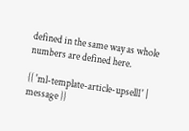defined in the same way as whole numbers are defined here.

{{ 'ml-template-article-upsell1' | message }}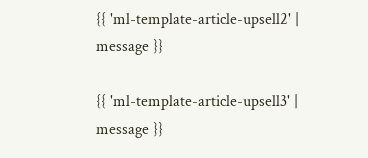{{ 'ml-template-article-upsell2' | message }}

{{ 'ml-template-article-upsell3' | message }}